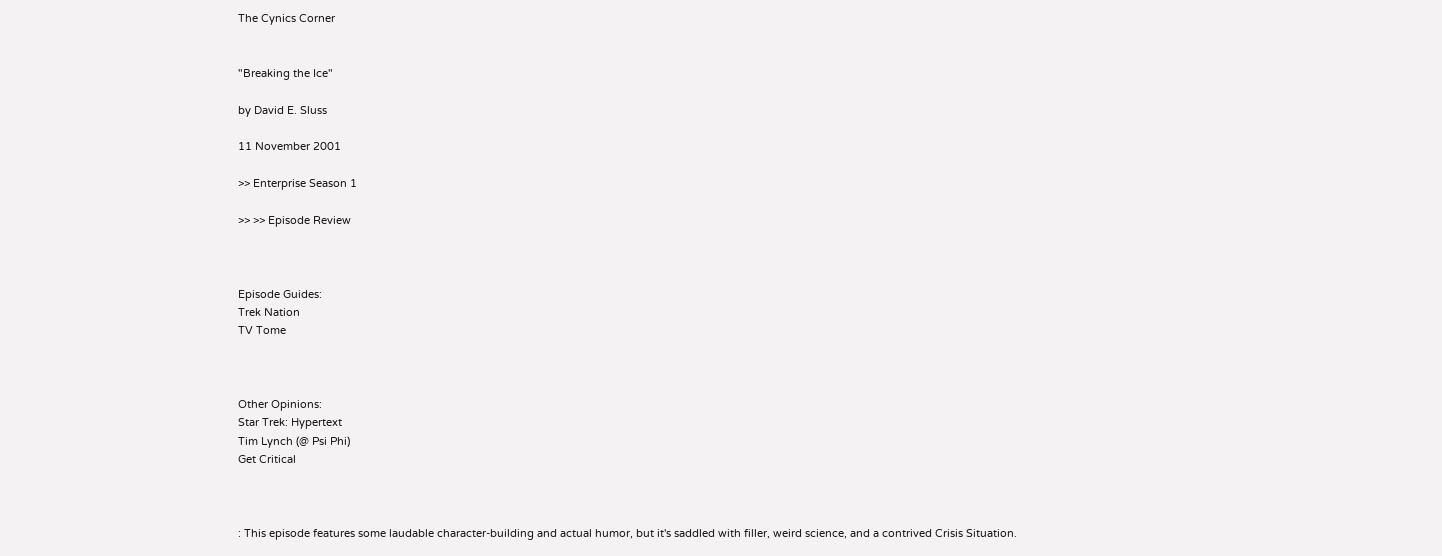The Cynics Corner


"Breaking the Ice"

by David E. Sluss

11 November 2001

>> Enterprise Season 1

>> >> Episode Review



Episode Guides:
Trek Nation
TV Tome



Other Opinions:
Star Trek: Hypertext
Tim Lynch (@ Psi Phi)
Get Critical



: This episode features some laudable character-building and actual humor, but it's saddled with filler, weird science, and a contrived Crisis Situation.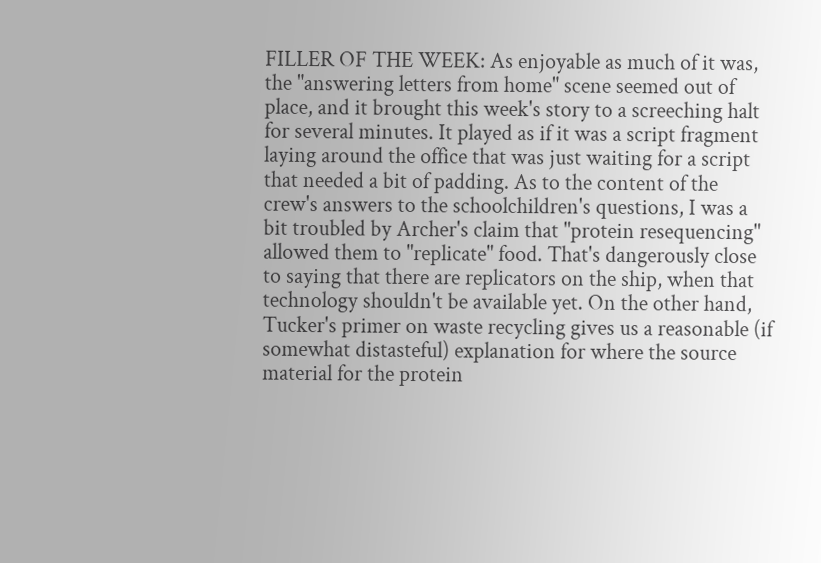FILLER OF THE WEEK: As enjoyable as much of it was, the "answering letters from home" scene seemed out of place, and it brought this week's story to a screeching halt for several minutes. It played as if it was a script fragment laying around the office that was just waiting for a script that needed a bit of padding. As to the content of the crew's answers to the schoolchildren's questions, I was a bit troubled by Archer's claim that "protein resequencing" allowed them to "replicate" food. That's dangerously close to saying that there are replicators on the ship, when that technology shouldn't be available yet. On the other hand, Tucker's primer on waste recycling gives us a reasonable (if somewhat distasteful) explanation for where the source material for the protein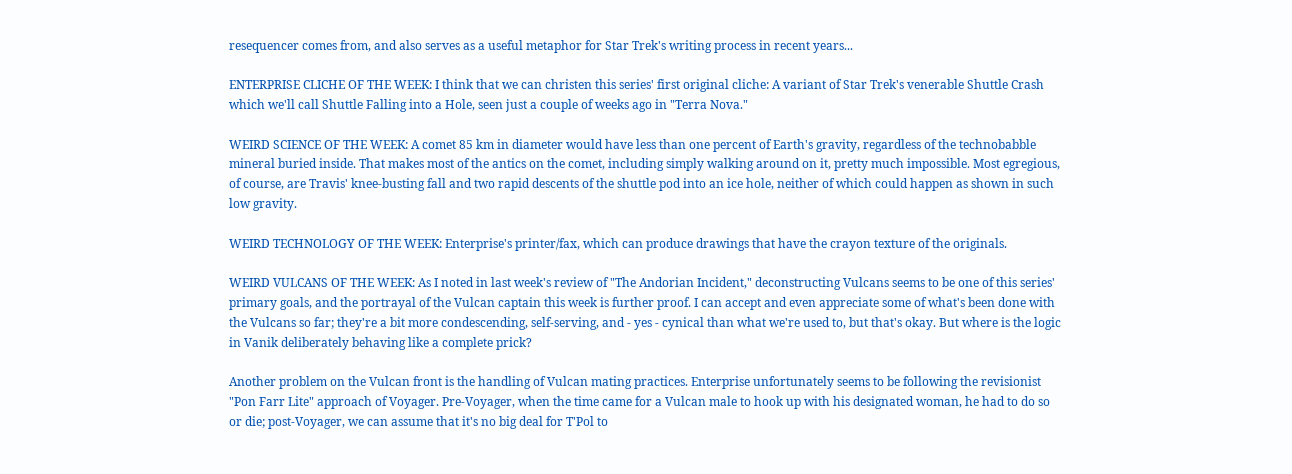resequencer comes from, and also serves as a useful metaphor for Star Trek's writing process in recent years...

ENTERPRISE CLICHE OF THE WEEK: I think that we can christen this series' first original cliche: A variant of Star Trek's venerable Shuttle Crash which we'll call Shuttle Falling into a Hole, seen just a couple of weeks ago in "Terra Nova."

WEIRD SCIENCE OF THE WEEK: A comet 85 km in diameter would have less than one percent of Earth's gravity, regardless of the technobabble mineral buried inside. That makes most of the antics on the comet, including simply walking around on it, pretty much impossible. Most egregious, of course, are Travis' knee-busting fall and two rapid descents of the shuttle pod into an ice hole, neither of which could happen as shown in such low gravity.

WEIRD TECHNOLOGY OF THE WEEK: Enterprise's printer/fax, which can produce drawings that have the crayon texture of the originals.

WEIRD VULCANS OF THE WEEK: As I noted in last week's review of "The Andorian Incident," deconstructing Vulcans seems to be one of this series' primary goals, and the portrayal of the Vulcan captain this week is further proof. I can accept and even appreciate some of what's been done with the Vulcans so far; they're a bit more condescending, self-serving, and - yes - cynical than what we're used to, but that's okay. But where is the logic in Vanik deliberately behaving like a complete prick?

Another problem on the Vulcan front is the handling of Vulcan mating practices. Enterprise unfortunately seems to be following the revisionist "Pon Farr Lite" approach of Voyager. Pre-Voyager, when the time came for a Vulcan male to hook up with his designated woman, he had to do so or die; post-Voyager, we can assume that it's no big deal for T'Pol to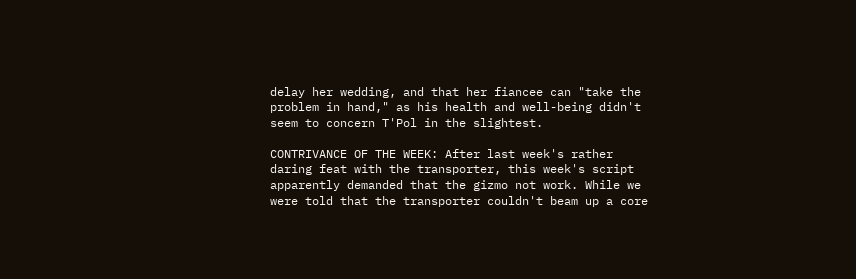delay her wedding, and that her fiancee can "take the problem in hand," as his health and well-being didn't seem to concern T'Pol in the slightest.

CONTRIVANCE OF THE WEEK: After last week's rather daring feat with the transporter, this week's script apparently demanded that the gizmo not work. While we were told that the transporter couldn't beam up a core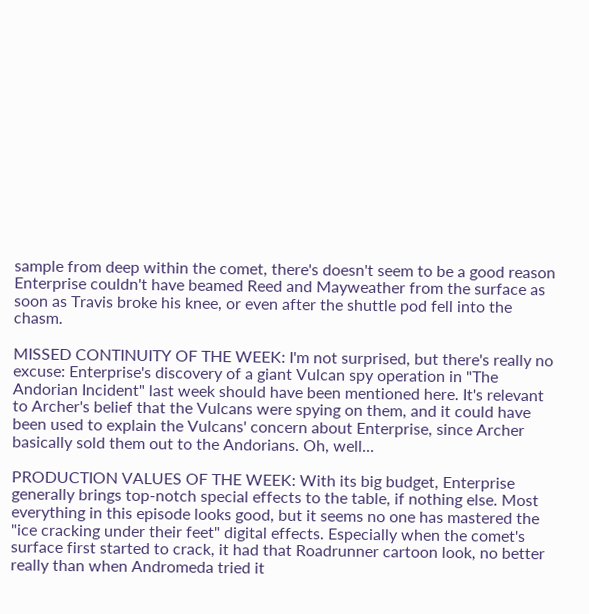sample from deep within the comet, there's doesn't seem to be a good reason Enterprise couldn't have beamed Reed and Mayweather from the surface as soon as Travis broke his knee, or even after the shuttle pod fell into the chasm.

MISSED CONTINUITY OF THE WEEK: I'm not surprised, but there's really no excuse: Enterprise's discovery of a giant Vulcan spy operation in "The Andorian Incident" last week should have been mentioned here. It's relevant to Archer's belief that the Vulcans were spying on them, and it could have been used to explain the Vulcans' concern about Enterprise, since Archer basically sold them out to the Andorians. Oh, well...

PRODUCTION VALUES OF THE WEEK: With its big budget, Enterprise generally brings top-notch special effects to the table, if nothing else. Most everything in this episode looks good, but it seems no one has mastered the "ice cracking under their feet" digital effects. Especially when the comet's surface first started to crack, it had that Roadrunner cartoon look, no better really than when Andromeda tried it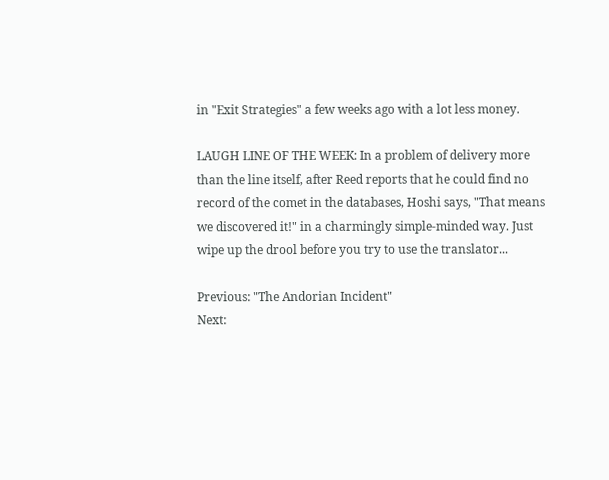in "Exit Strategies" a few weeks ago with a lot less money.

LAUGH LINE OF THE WEEK: In a problem of delivery more than the line itself, after Reed reports that he could find no record of the comet in the databases, Hoshi says, "That means we discovered it!" in a charmingly simple-minded way. Just wipe up the drool before you try to use the translator...

Previous: "The Andorian Incident"
Next: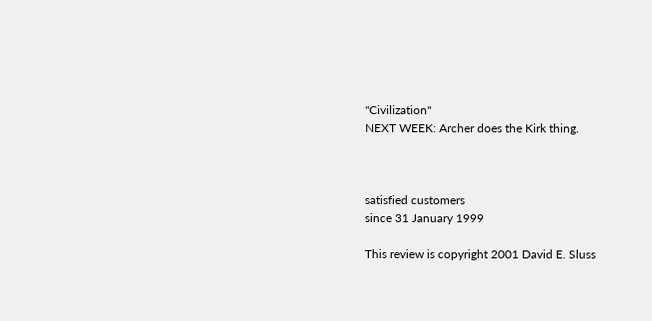"Civilization"
NEXT WEEK: Archer does the Kirk thing.



satisfied customers
since 31 January 1999

This review is copyright 2001 David E. Sluss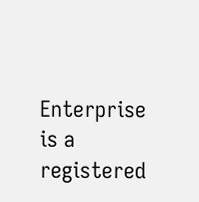Enterprise is a registered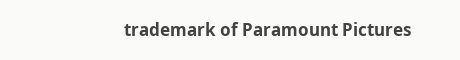trademark of Paramount Pictures